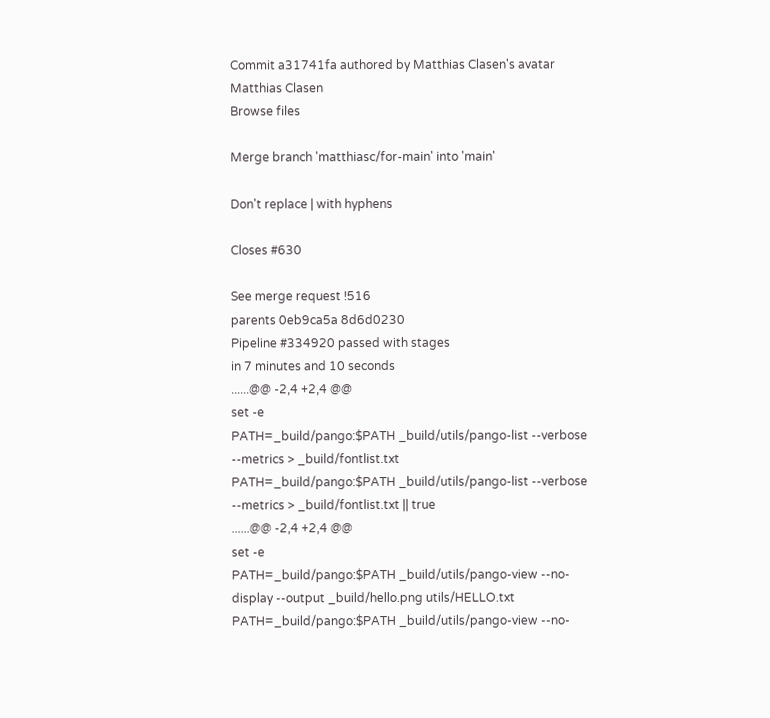Commit a31741fa authored by Matthias Clasen's avatar Matthias Clasen
Browse files

Merge branch 'matthiasc/for-main' into 'main'

Don't replace | with hyphens

Closes #630

See merge request !516
parents 0eb9ca5a 8d6d0230
Pipeline #334920 passed with stages
in 7 minutes and 10 seconds
......@@ -2,4 +2,4 @@
set -e
PATH=_build/pango:$PATH _build/utils/pango-list --verbose --metrics > _build/fontlist.txt
PATH=_build/pango:$PATH _build/utils/pango-list --verbose --metrics > _build/fontlist.txt || true
......@@ -2,4 +2,4 @@
set -e
PATH=_build/pango:$PATH _build/utils/pango-view --no-display --output _build/hello.png utils/HELLO.txt
PATH=_build/pango:$PATH _build/utils/pango-view --no-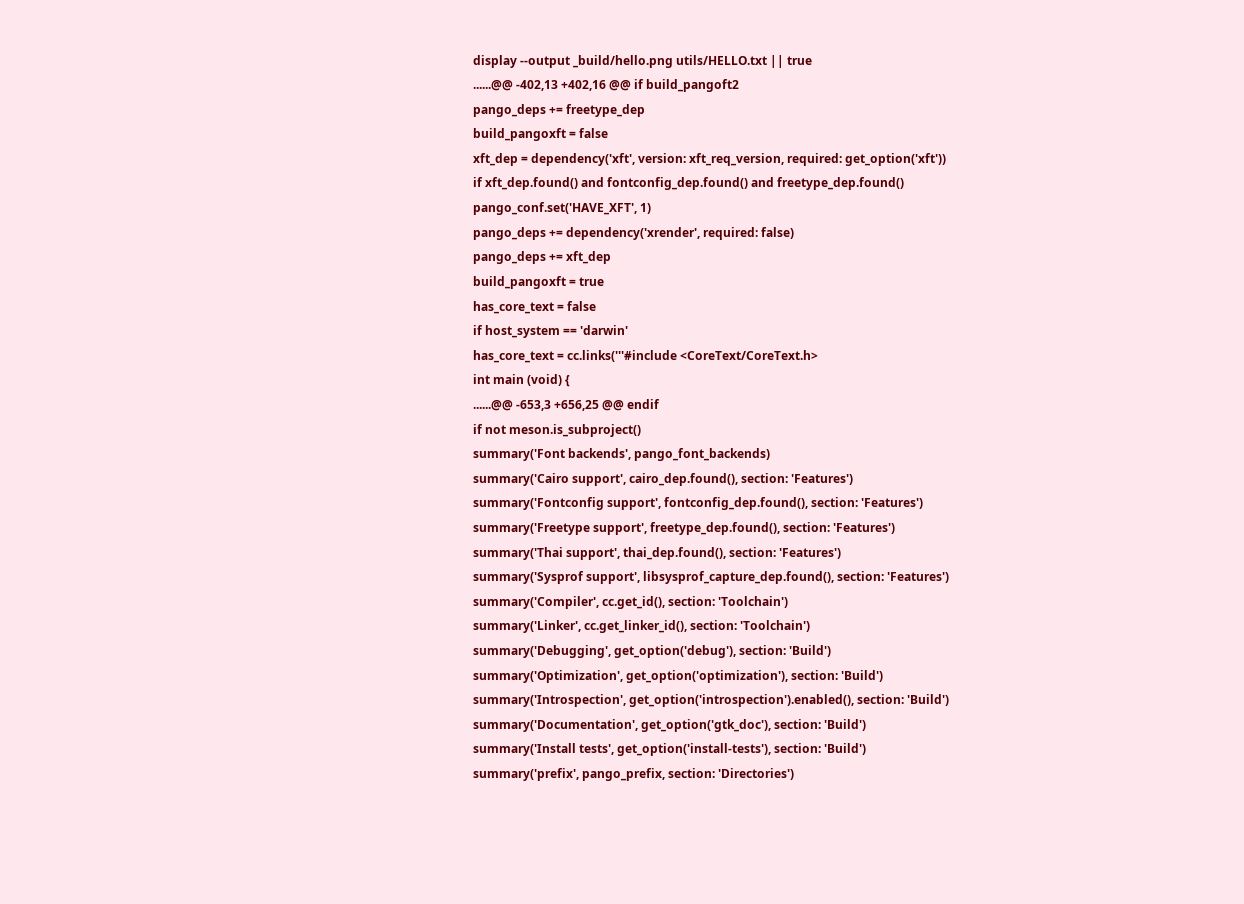display --output _build/hello.png utils/HELLO.txt || true
......@@ -402,13 +402,16 @@ if build_pangoft2
pango_deps += freetype_dep
build_pangoxft = false
xft_dep = dependency('xft', version: xft_req_version, required: get_option('xft'))
if xft_dep.found() and fontconfig_dep.found() and freetype_dep.found()
pango_conf.set('HAVE_XFT', 1)
pango_deps += dependency('xrender', required: false)
pango_deps += xft_dep
build_pangoxft = true
has_core_text = false
if host_system == 'darwin'
has_core_text = cc.links('''#include <CoreText/CoreText.h>
int main (void) {
......@@ -653,3 +656,25 @@ endif
if not meson.is_subproject()
summary('Font backends', pango_font_backends)
summary('Cairo support', cairo_dep.found(), section: 'Features')
summary('Fontconfig support', fontconfig_dep.found(), section: 'Features')
summary('Freetype support', freetype_dep.found(), section: 'Features')
summary('Thai support', thai_dep.found(), section: 'Features')
summary('Sysprof support', libsysprof_capture_dep.found(), section: 'Features')
summary('Compiler', cc.get_id(), section: 'Toolchain')
summary('Linker', cc.get_linker_id(), section: 'Toolchain')
summary('Debugging', get_option('debug'), section: 'Build')
summary('Optimization', get_option('optimization'), section: 'Build')
summary('Introspection', get_option('introspection').enabled(), section: 'Build')
summary('Documentation', get_option('gtk_doc'), section: 'Build')
summary('Install tests', get_option('install-tests'), section: 'Build')
summary('prefix', pango_prefix, section: 'Directories')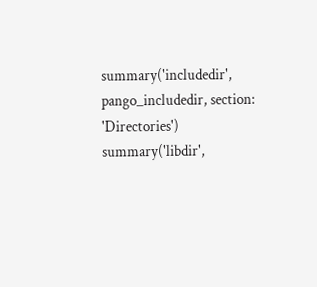summary('includedir', pango_includedir, section: 'Directories')
summary('libdir',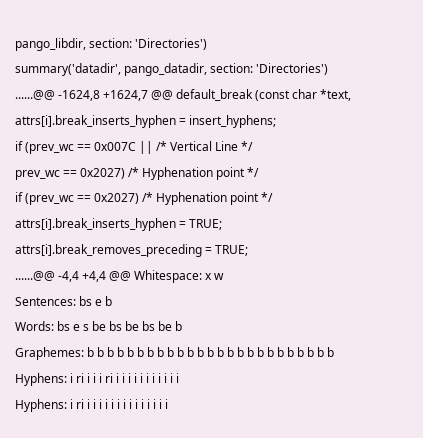pango_libdir, section: 'Directories')
summary('datadir', pango_datadir, section: 'Directories')
......@@ -1624,8 +1624,7 @@ default_break (const char *text,
attrs[i].break_inserts_hyphen = insert_hyphens;
if (prev_wc == 0x007C || /* Vertical Line */
prev_wc == 0x2027) /* Hyphenation point */
if (prev_wc == 0x2027) /* Hyphenation point */
attrs[i].break_inserts_hyphen = TRUE;
attrs[i].break_removes_preceding = TRUE;
......@@ -4,4 +4,4 @@ Whitespace: x w
Sentences: bs e b
Words: bs e s be bs be bs be b
Graphemes: b b b b b b b b b b b b b b b b b b b b b b b b b
Hyphens: i ri i i i ri i i i i i i i i i i i
Hyphens: i ri i i i i i i i i i i i i i i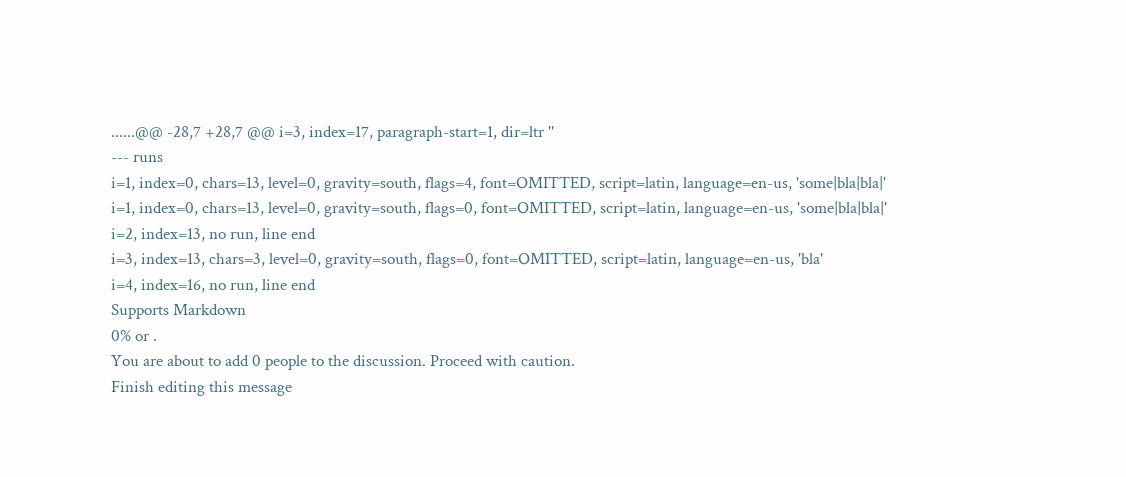......@@ -28,7 +28,7 @@ i=3, index=17, paragraph-start=1, dir=ltr ''
--- runs
i=1, index=0, chars=13, level=0, gravity=south, flags=4, font=OMITTED, script=latin, language=en-us, 'some|bla|bla|'
i=1, index=0, chars=13, level=0, gravity=south, flags=0, font=OMITTED, script=latin, language=en-us, 'some|bla|bla|'
i=2, index=13, no run, line end
i=3, index=13, chars=3, level=0, gravity=south, flags=0, font=OMITTED, script=latin, language=en-us, 'bla'
i=4, index=16, no run, line end
Supports Markdown
0% or .
You are about to add 0 people to the discussion. Proceed with caution.
Finish editing this message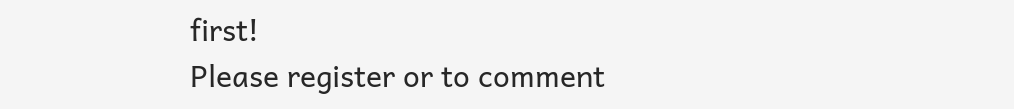first!
Please register or to comment